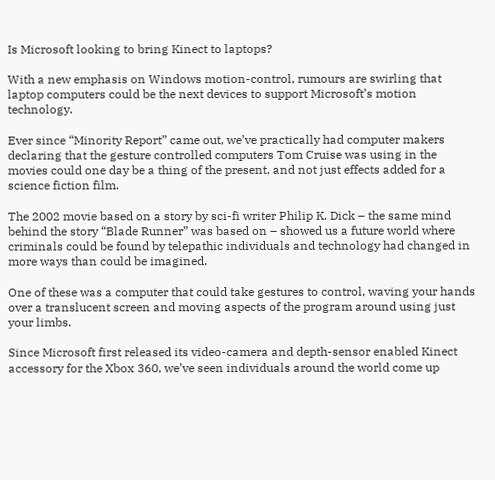Is Microsoft looking to bring Kinect to laptops?

With a new emphasis on Windows motion-control, rumours are swirling that laptop computers could be the next devices to support Microsoft’s motion technology.

Ever since “Minority Report” came out, we’ve practically had computer makers declaring that the gesture controlled computers Tom Cruise was using in the movies could one day be a thing of the present, and not just effects added for a science fiction film.

The 2002 movie based on a story by sci-fi writer Philip K. Dick – the same mind behind the story “Blade Runner” was based on – showed us a future world where criminals could be found by telepathic individuals and technology had changed in more ways than could be imagined.

One of these was a computer that could take gestures to control, waving your hands over a translucent screen and moving aspects of the program around using just your limbs.

Since Microsoft first released its video-camera and depth-sensor enabled Kinect accessory for the Xbox 360, we’ve seen individuals around the world come up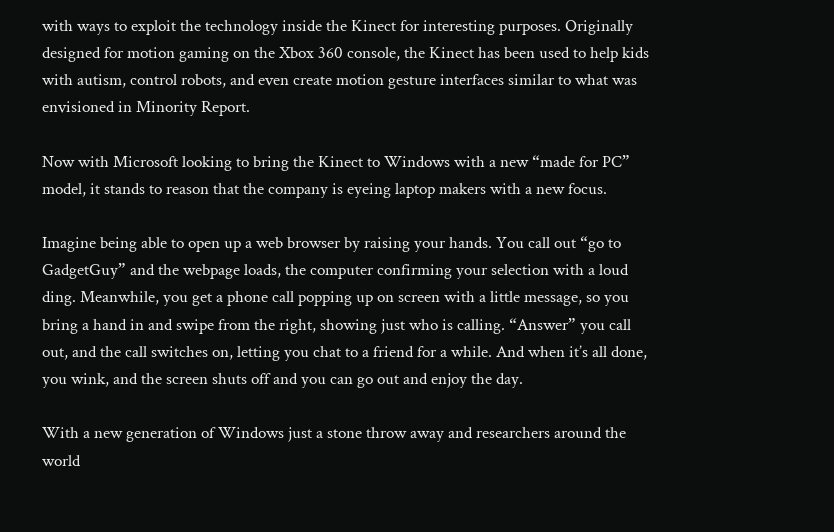with ways to exploit the technology inside the Kinect for interesting purposes. Originally designed for motion gaming on the Xbox 360 console, the Kinect has been used to help kids with autism, control robots, and even create motion gesture interfaces similar to what was envisioned in Minority Report.

Now with Microsoft looking to bring the Kinect to Windows with a new “made for PC” model, it stands to reason that the company is eyeing laptop makers with a new focus.

Imagine being able to open up a web browser by raising your hands. You call out “go to GadgetGuy” and the webpage loads, the computer confirming your selection with a loud ding. Meanwhile, you get a phone call popping up on screen with a little message, so you bring a hand in and swipe from the right, showing just who is calling. “Answer” you call out, and the call switches on, letting you chat to a friend for a while. And when it’s all done, you wink, and the screen shuts off and you can go out and enjoy the day.

With a new generation of Windows just a stone throw away and researchers around the world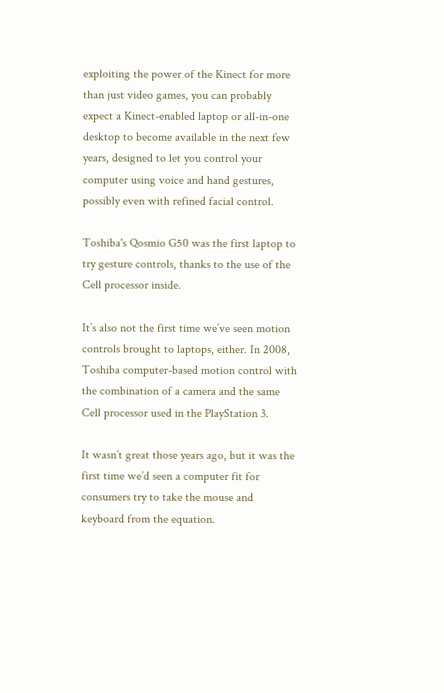exploiting the power of the Kinect for more than just video games, you can probably expect a Kinect-enabled laptop or all-in-one desktop to become available in the next few years, designed to let you control your computer using voice and hand gestures, possibly even with refined facial control.

Toshiba's Qosmio G50 was the first laptop to try gesture controls, thanks to the use of the Cell processor inside.

It’s also not the first time we’ve seen motion controls brought to laptops, either. In 2008, Toshiba computer-based motion control with the combination of a camera and the same Cell processor used in the PlayStation 3.

It wasn’t great those years ago, but it was the first time we’d seen a computer fit for consumers try to take the mouse and keyboard from the equation.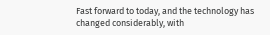Fast forward to today, and the technology has changed considerably, with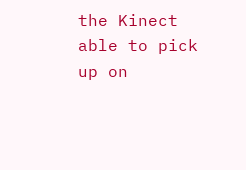the Kinect able to pick up on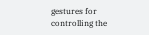gestures for controlling the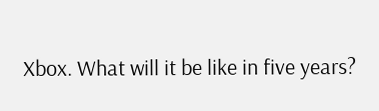Xbox. What will it be like in five years?